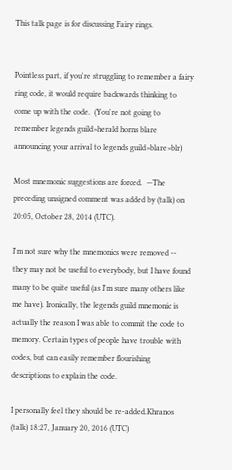This talk page is for discussing Fairy rings.


Pointless part, if you're struggling to remember a fairy ring code, it would require backwards thinking to come up with the code.  (You're not going to remember legends guild>herald horns blare announcing your arrival to legends guild>blare>blr)

Most mnemonic suggestions are forced.  —The preceding unsigned comment was added by (talk) on 20:05, October 28, 2014 (UTC).

I'm not sure why the mnemonics were removed -- they may not be useful to everybody, but I have found many to be quite useful (as I'm sure many others like me have). Ironically, the legends guild mnemonic is actually the reason I was able to commit the code to memory. Certain types of people have trouble with codes, but can easily remember flourishing descriptions to explain the code.

I personally feel they should be re-added.Khranos (talk) 18:27, January 20, 2016 (UTC)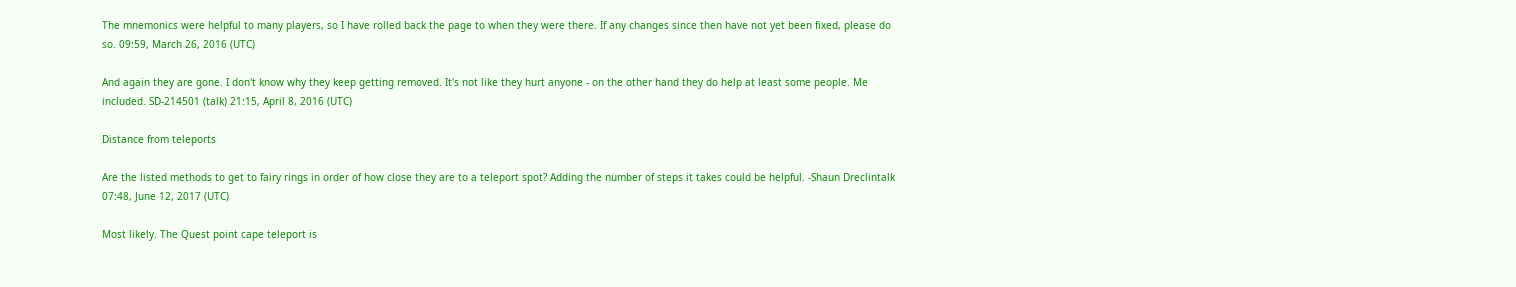The mnemonics were helpful to many players, so I have rolled back the page to when they were there. If any changes since then have not yet been fixed, please do so. 09:59, March 26, 2016 (UTC)

And again they are gone. I don't know why they keep getting removed. It's not like they hurt anyone - on the other hand they do help at least some people. Me included. SD-214501 (talk) 21:15, April 8, 2016 (UTC)

Distance from teleports

Are the listed methods to get to fairy rings in order of how close they are to a teleport spot? Adding the number of steps it takes could be helpful. -Shaun Dreclintalk 07:48, June 12, 2017 (UTC)

Most likely. The Quest point cape teleport is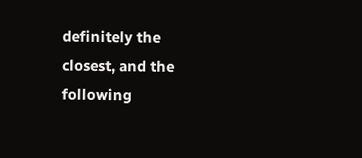definitely the closest, and the following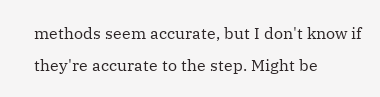methods seem accurate, but I don't know if they're accurate to the step. Might be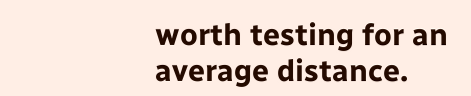worth testing for an average distance.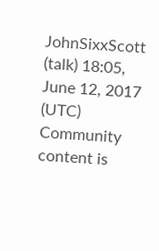JohnSixxScott (talk) 18:05, June 12, 2017 (UTC)
Community content is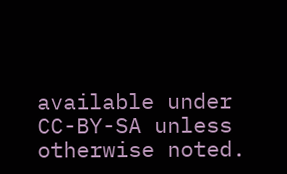available under CC-BY-SA unless otherwise noted.